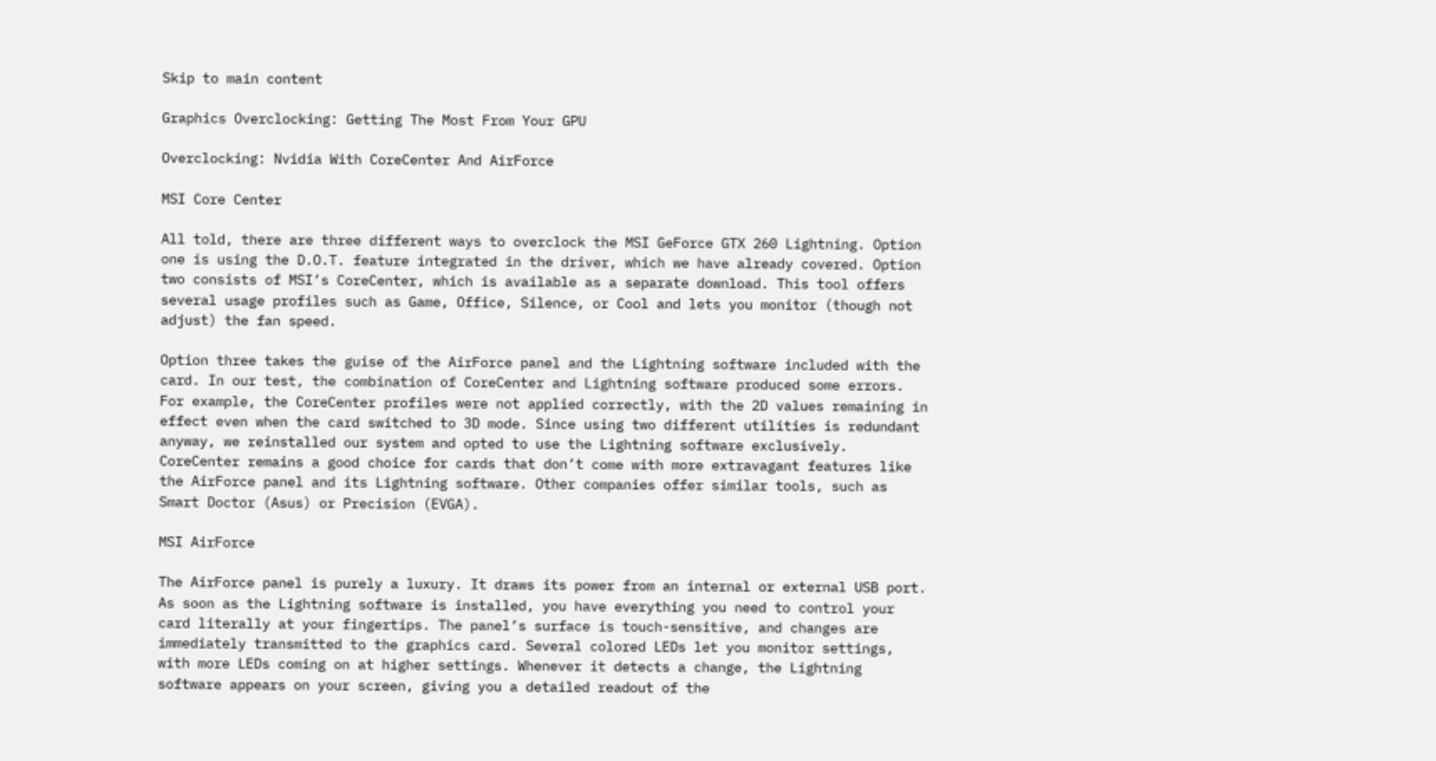Skip to main content

Graphics Overclocking: Getting The Most From Your GPU

Overclocking: Nvidia With CoreCenter And AirForce

MSI Core Center

All told, there are three different ways to overclock the MSI GeForce GTX 260 Lightning. Option one is using the D.O.T. feature integrated in the driver, which we have already covered. Option two consists of MSI’s CoreCenter, which is available as a separate download. This tool offers several usage profiles such as Game, Office, Silence, or Cool and lets you monitor (though not adjust) the fan speed.

Option three takes the guise of the AirForce panel and the Lightning software included with the card. In our test, the combination of CoreCenter and Lightning software produced some errors. For example, the CoreCenter profiles were not applied correctly, with the 2D values remaining in effect even when the card switched to 3D mode. Since using two different utilities is redundant anyway, we reinstalled our system and opted to use the Lightning software exclusively. CoreCenter remains a good choice for cards that don’t come with more extravagant features like the AirForce panel and its Lightning software. Other companies offer similar tools, such as Smart Doctor (Asus) or Precision (EVGA).

MSI AirForce

The AirForce panel is purely a luxury. It draws its power from an internal or external USB port. As soon as the Lightning software is installed, you have everything you need to control your card literally at your fingertips. The panel’s surface is touch-sensitive, and changes are immediately transmitted to the graphics card. Several colored LEDs let you monitor settings, with more LEDs coming on at higher settings. Whenever it detects a change, the Lightning software appears on your screen, giving you a detailed readout of the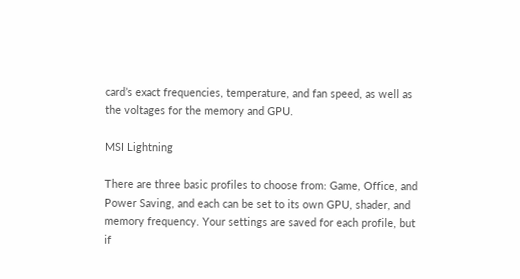card’s exact frequencies, temperature, and fan speed, as well as the voltages for the memory and GPU.

MSI Lightning

There are three basic profiles to choose from: Game, Office, and Power Saving, and each can be set to its own GPU, shader, and memory frequency. Your settings are saved for each profile, but if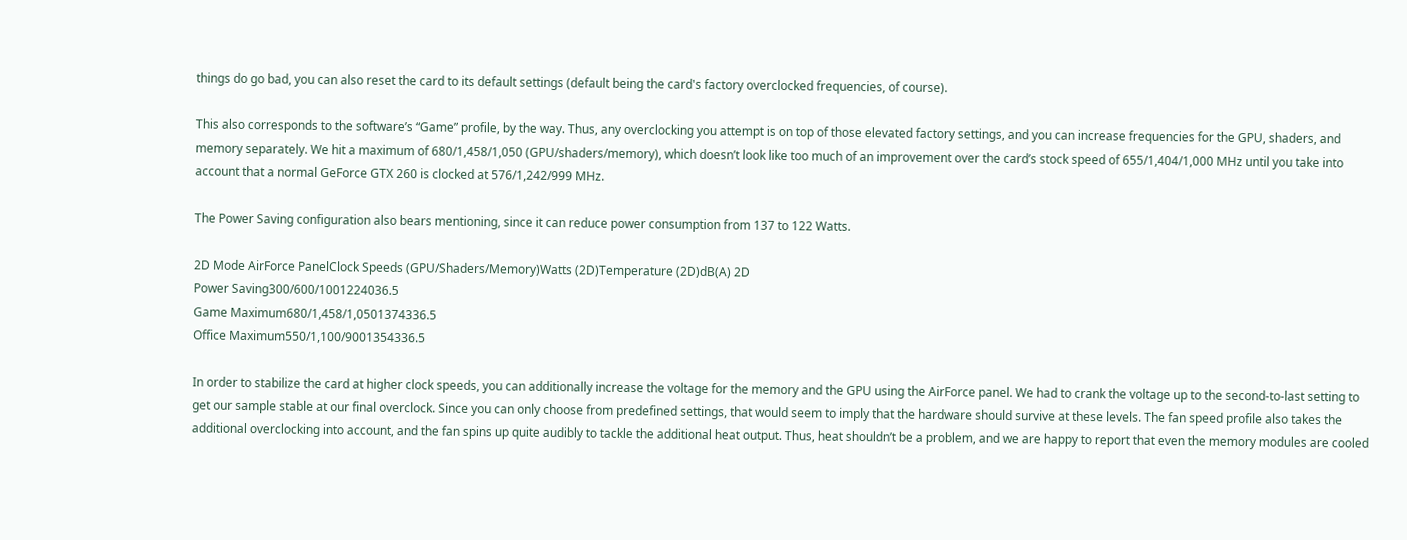things do go bad, you can also reset the card to its default settings (default being the card's factory overclocked frequencies, of course).

This also corresponds to the software’s “Game” profile, by the way. Thus, any overclocking you attempt is on top of those elevated factory settings, and you can increase frequencies for the GPU, shaders, and memory separately. We hit a maximum of 680/1,458/1,050 (GPU/shaders/memory), which doesn’t look like too much of an improvement over the card’s stock speed of 655/1,404/1,000 MHz until you take into account that a normal GeForce GTX 260 is clocked at 576/1,242/999 MHz.

The Power Saving configuration also bears mentioning, since it can reduce power consumption from 137 to 122 Watts.

2D Mode AirForce PanelClock Speeds (GPU/Shaders/Memory)Watts (2D)Temperature (2D)dB(A) 2D
Power Saving300/600/1001224036.5
Game Maximum680/1,458/1,0501374336.5
Office Maximum550/1,100/9001354336.5

In order to stabilize the card at higher clock speeds, you can additionally increase the voltage for the memory and the GPU using the AirForce panel. We had to crank the voltage up to the second-to-last setting to get our sample stable at our final overclock. Since you can only choose from predefined settings, that would seem to imply that the hardware should survive at these levels. The fan speed profile also takes the additional overclocking into account, and the fan spins up quite audibly to tackle the additional heat output. Thus, heat shouldn’t be a problem, and we are happy to report that even the memory modules are cooled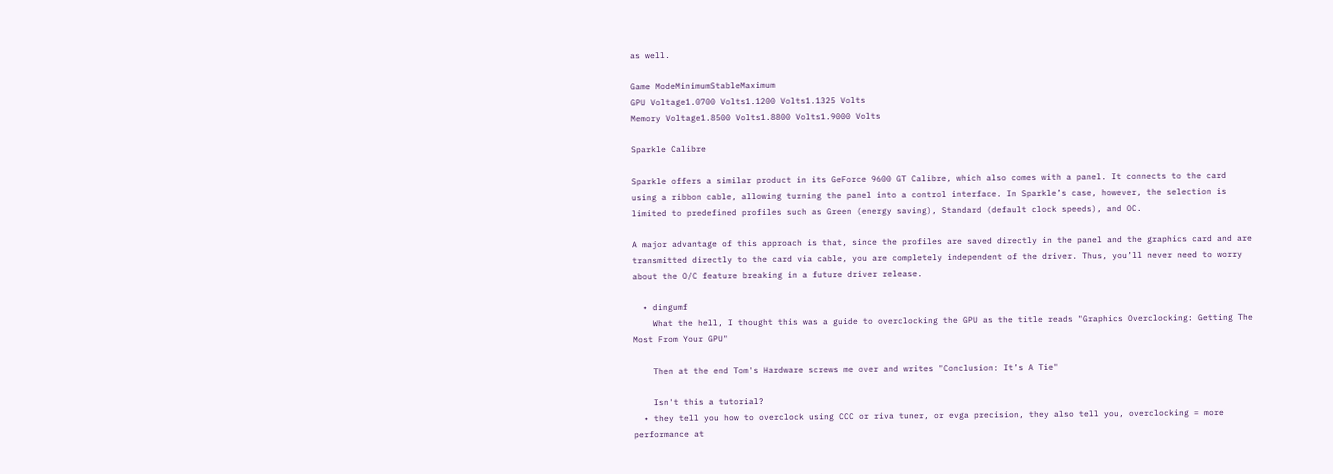as well.

Game ModeMinimumStableMaximum
GPU Voltage1.0700 Volts1.1200 Volts1.1325 Volts
Memory Voltage1.8500 Volts1.8800 Volts1.9000 Volts

Sparkle Calibre

Sparkle offers a similar product in its GeForce 9600 GT Calibre, which also comes with a panel. It connects to the card using a ribbon cable, allowing turning the panel into a control interface. In Sparkle’s case, however, the selection is limited to predefined profiles such as Green (energy saving), Standard (default clock speeds), and OC.

A major advantage of this approach is that, since the profiles are saved directly in the panel and the graphics card and are transmitted directly to the card via cable, you are completely independent of the driver. Thus, you’ll never need to worry about the O/C feature breaking in a future driver release.

  • dingumf
    What the hell, I thought this was a guide to overclocking the GPU as the title reads "Graphics Overclocking: Getting The Most From Your GPU"

    Then at the end Tom's Hardware screws me over and writes "Conclusion: It’s A Tie"

    Isn't this a tutorial?
  • they tell you how to overclock using CCC or riva tuner, or evga precision, they also tell you, overclocking = more performance at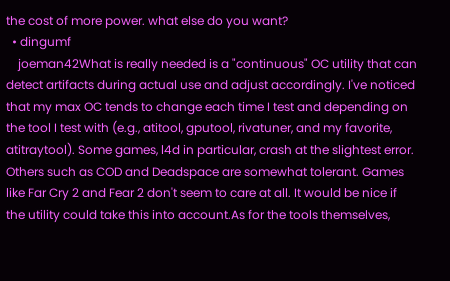the cost of more power. what else do you want?
  • dingumf
    joeman42What is really needed is a "continuous" OC utility that can detect artifacts during actual use and adjust accordingly. I've noticed that my max OC tends to change each time I test and depending on the tool I test with (e.g., atitool, gputool, rivatuner, and my favorite, atitraytool). Some games, l4d in particular, crash at the slightest error. Others such as COD and Deadspace are somewhat tolerant. Games like Far Cry 2 and Fear 2 don't seem to care at all. It would be nice if the utility could take this into account.As for the tools themselves,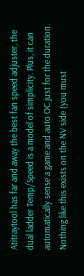Atitraytool has far and away the best fan speed adjuster, the dual ladder Temp/Speed is a model of simplicity. Plus, it can automatically sense a game and auto OC just for the duration. Nothing like this exists on the NV side (you must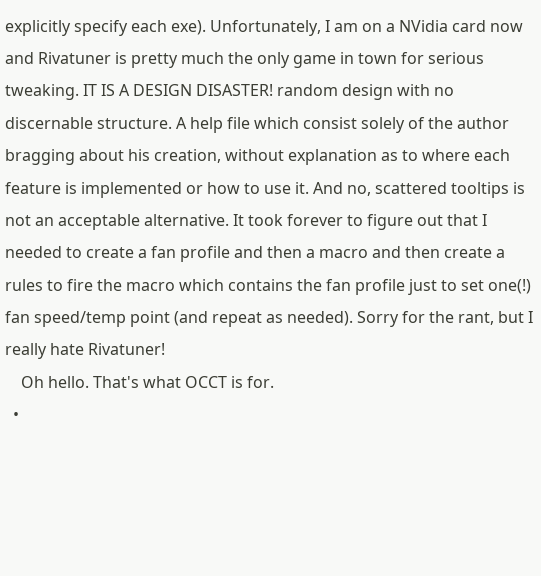explicitly specify each exe). Unfortunately, I am on a NVidia card now and Rivatuner is pretty much the only game in town for serious tweaking. IT IS A DESIGN DISASTER! random design with no discernable structure. A help file which consist solely of the author bragging about his creation, without explanation as to where each feature is implemented or how to use it. And no, scattered tooltips is not an acceptable alternative. It took forever to figure out that I needed to create a fan profile and then a macro and then create a rules to fire the macro which contains the fan profile just to set one(!) fan speed/temp point (and repeat as needed). Sorry for the rant, but I really hate Rivatuner!
    Oh hello. That's what OCCT is for.
  •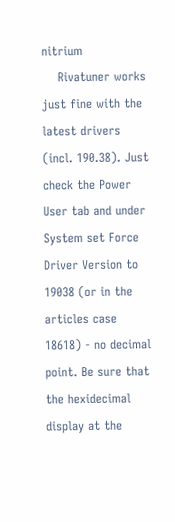nitrium
    Rivatuner works just fine with the latest drivers (incl. 190.38). Just check the Power User tab and under System set Force Driver Version to 19038 (or in the articles case 18618) - no decimal point. Be sure that the hexidecimal display at the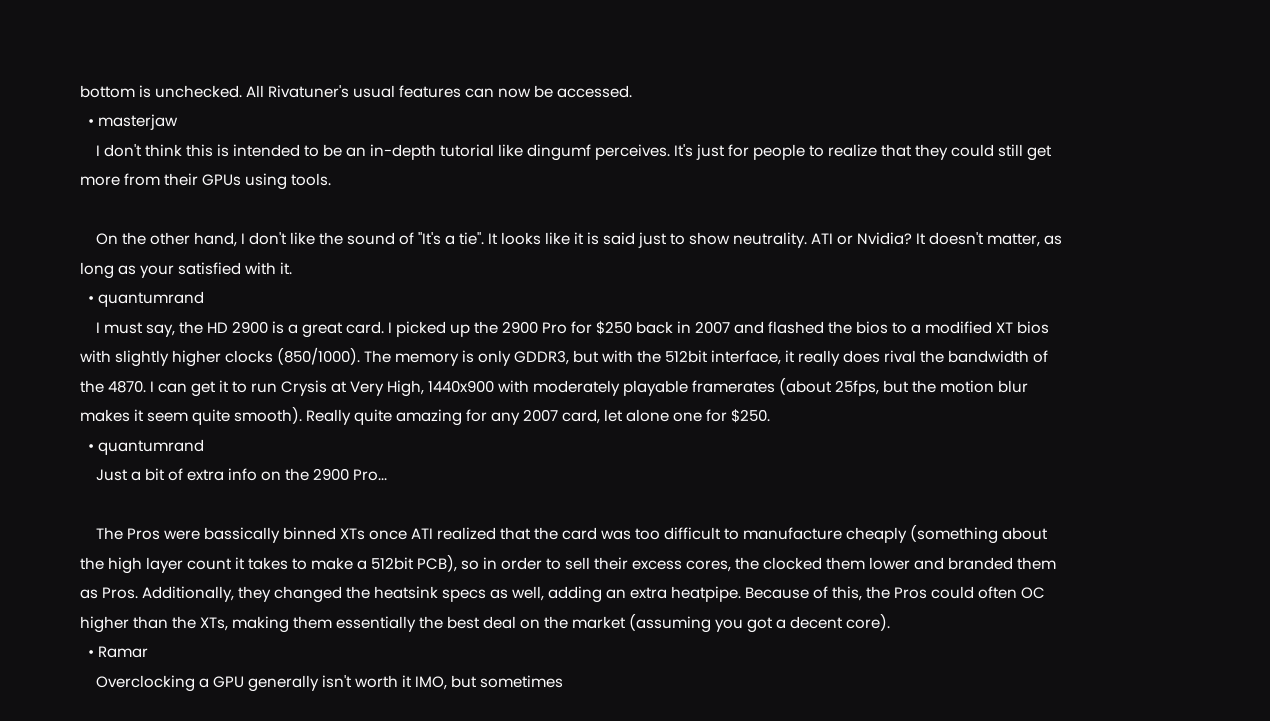bottom is unchecked. All Rivatuner's usual features can now be accessed.
  • masterjaw
    I don't think this is intended to be an in-depth tutorial like dingumf perceives. It's just for people to realize that they could still get more from their GPUs using tools.

    On the other hand, I don't like the sound of "It's a tie". It looks like it is said just to show neutrality. ATI or Nvidia? It doesn't matter, as long as your satisfied with it.
  • quantumrand
    I must say, the HD 2900 is a great card. I picked up the 2900 Pro for $250 back in 2007 and flashed the bios to a modified XT bios with slightly higher clocks (850/1000). The memory is only GDDR3, but with the 512bit interface, it really does rival the bandwidth of the 4870. I can get it to run Crysis at Very High, 1440x900 with moderately playable framerates (about 25fps, but the motion blur makes it seem quite smooth). Really quite amazing for any 2007 card, let alone one for $250.
  • quantumrand
    Just a bit of extra info on the 2900 Pro...

    The Pros were bassically binned XTs once ATI realized that the card was too difficult to manufacture cheaply (something about the high layer count it takes to make a 512bit PCB), so in order to sell their excess cores, the clocked them lower and branded them as Pros. Additionally, they changed the heatsink specs as well, adding an extra heatpipe. Because of this, the Pros could often OC higher than the XTs, making them essentially the best deal on the market (assuming you got a decent core).
  • Ramar
    Overclocking a GPU generally isn't worth it IMO, but sometimes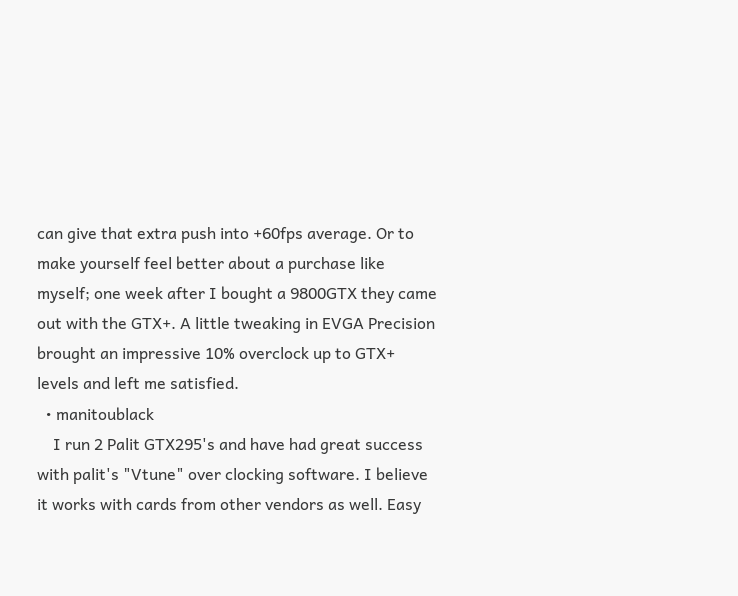can give that extra push into +60fps average. Or to make yourself feel better about a purchase like myself; one week after I bought a 9800GTX they came out with the GTX+. A little tweaking in EVGA Precision brought an impressive 10% overclock up to GTX+ levels and left me satisfied.
  • manitoublack
    I run 2 Palit GTX295's and have had great success with palit's "Vtune" over clocking software. I believe it works with cards from other vendors as well. Easy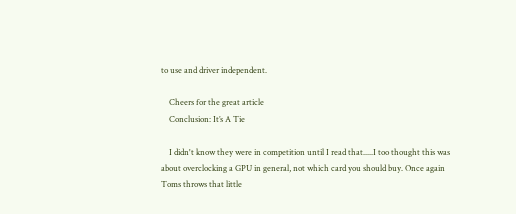to use and driver independent.

    Cheers for the great article
    Conclusion: It’s A Tie

    I didn't know they were in competition until I read that.....I too thought this was about overclocking a GPU in general, not which card you should buy. Once again Toms throws that little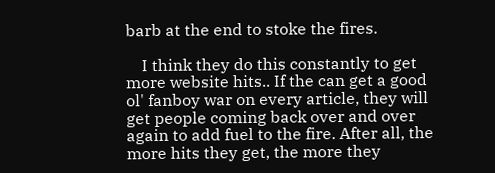barb at the end to stoke the fires.

    I think they do this constantly to get more website hits.. If the can get a good ol' fanboy war on every article, they will get people coming back over and over again to add fuel to the fire. After all, the more hits they get, the more they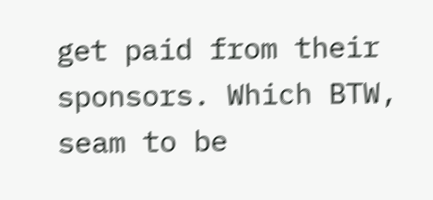get paid from their sponsors. Which BTW, seam to be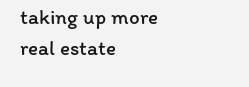taking up more real estate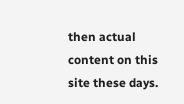then actual content on this site these days.